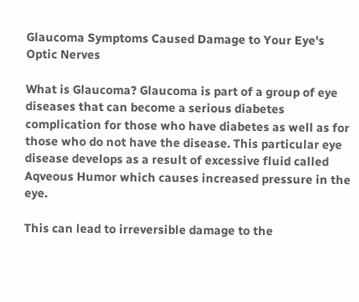Glaucoma Symptoms Caused Damage to Your Eye's Optic Nerves

What is Glaucoma? Glaucoma is part of a group of eye diseases that can become a serious diabetes complication for those who have diabetes as well as for those who do not have the disease. This particular eye disease develops as a result of excessive fluid called Aqveous Humor which causes increased pressure in the eye.

This can lead to irreversible damage to the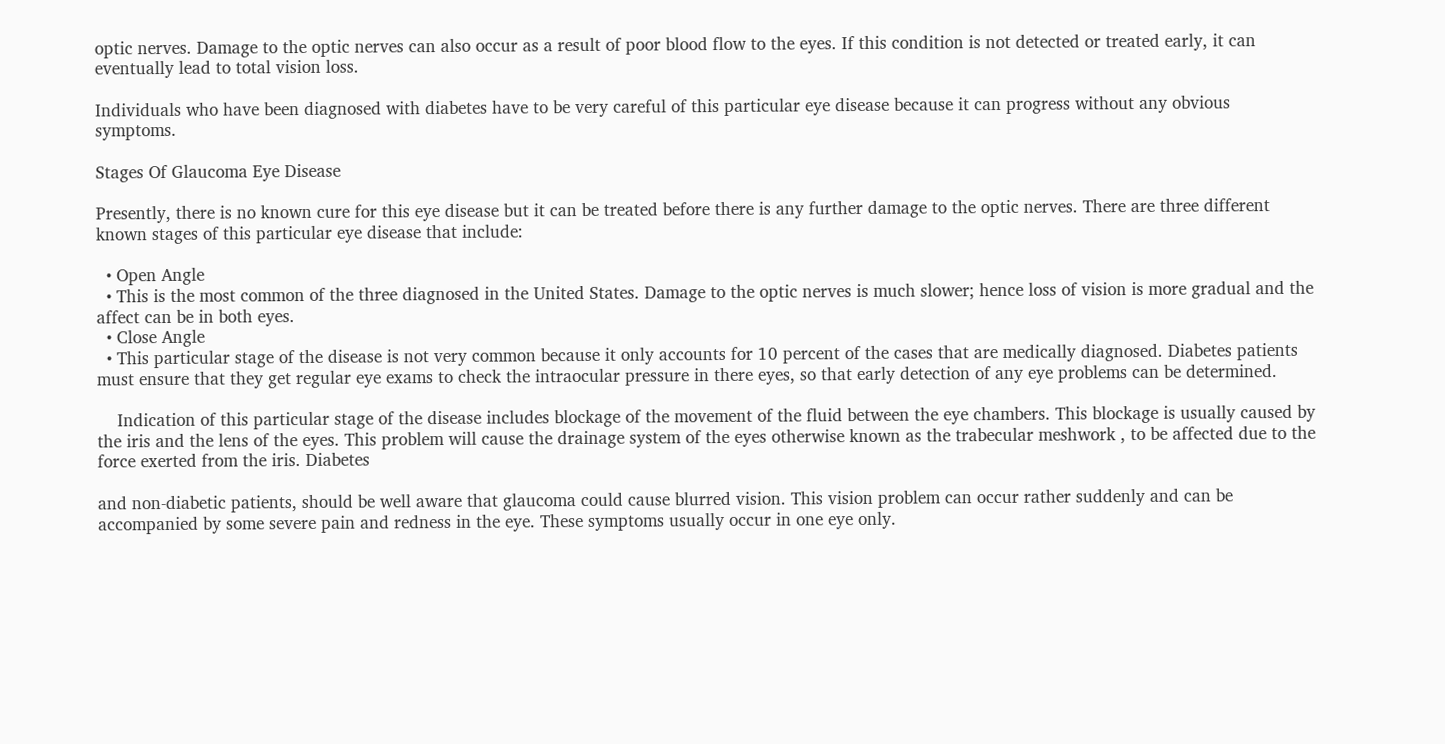optic nerves. Damage to the optic nerves can also occur as a result of poor blood flow to the eyes. If this condition is not detected or treated early, it can eventually lead to total vision loss.

Individuals who have been diagnosed with diabetes have to be very careful of this particular eye disease because it can progress without any obvious symptoms.

Stages Of Glaucoma Eye Disease

Presently, there is no known cure for this eye disease but it can be treated before there is any further damage to the optic nerves. There are three different known stages of this particular eye disease that include:

  • Open Angle
  • This is the most common of the three diagnosed in the United States. Damage to the optic nerves is much slower; hence loss of vision is more gradual and the affect can be in both eyes.
  • Close Angle
  • This particular stage of the disease is not very common because it only accounts for 10 percent of the cases that are medically diagnosed. Diabetes patients must ensure that they get regular eye exams to check the intraocular pressure in there eyes, so that early detection of any eye problems can be determined.

    Indication of this particular stage of the disease includes blockage of the movement of the fluid between the eye chambers. This blockage is usually caused by the iris and the lens of the eyes. This problem will cause the drainage system of the eyes otherwise known as the trabecular meshwork , to be affected due to the force exerted from the iris. Diabetes

and non-diabetic patients, should be well aware that glaucoma could cause blurred vision. This vision problem can occur rather suddenly and can be accompanied by some severe pain and redness in the eye. These symptoms usually occur in one eye only.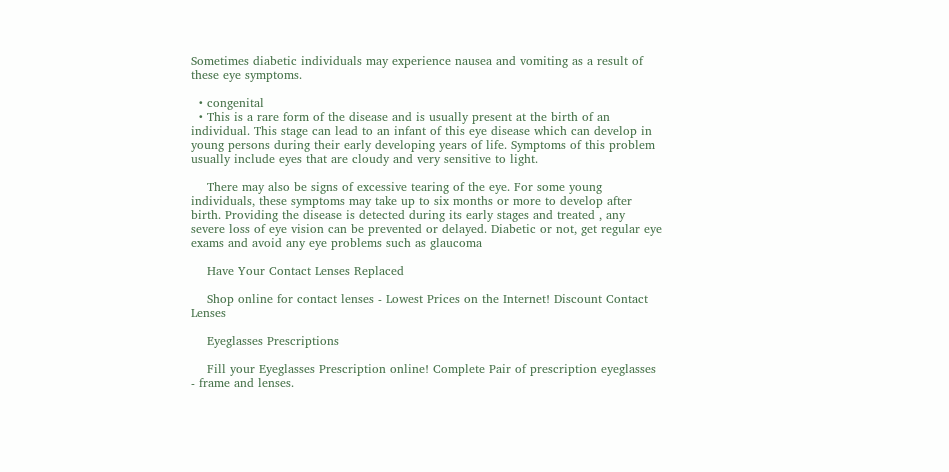Sometimes diabetic individuals may experience nausea and vomiting as a result of these eye symptoms.

  • congenital
  • This is a rare form of the disease and is usually present at the birth of an individual. This stage can lead to an infant of this eye disease which can develop in young persons during their early developing years of life. Symptoms of this problem usually include eyes that are cloudy and very sensitive to light.

    There may also be signs of excessive tearing of the eye. For some young individuals, these symptoms may take up to six months or more to develop after birth. Providing the disease is detected during its early stages and treated , any severe loss of eye vision can be prevented or delayed. Diabetic or not, get regular eye exams and avoid any eye problems such as glaucoma

    Have Your Contact Lenses Replaced

    Shop online for contact lenses - Lowest Prices on the Internet! Discount Contact Lenses

    Eyeglasses Prescriptions

    Fill your Eyeglasses Prescription online! Complete Pair of prescription eyeglasses - frame and lenses.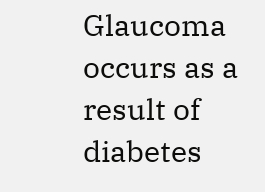Glaucoma occurs as a result of diabetes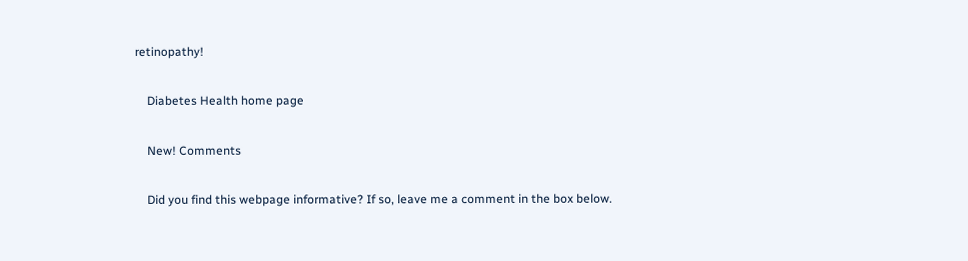retinopathy!

    Diabetes Health home page

    New! Comments

    Did you find this webpage informative? If so, leave me a comment in the box below.